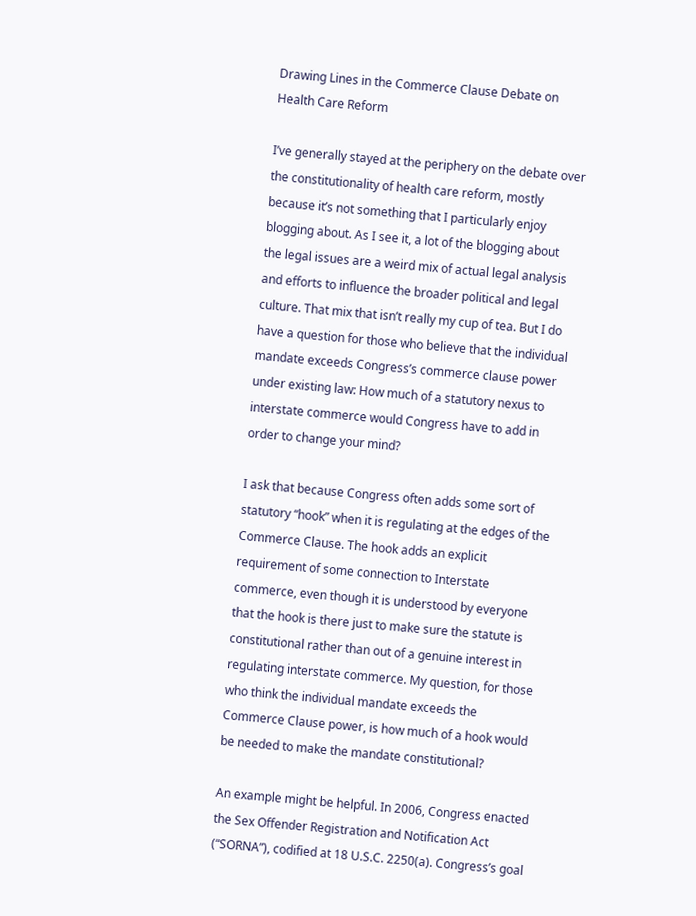Drawing Lines in the Commerce Clause Debate on Health Care Reform

I’ve generally stayed at the periphery on the debate over the constitutionality of health care reform, mostly because it’s not something that I particularly enjoy blogging about. As I see it, a lot of the blogging about the legal issues are a weird mix of actual legal analysis and efforts to influence the broader political and legal culture. That mix that isn’t really my cup of tea. But I do have a question for those who believe that the individual mandate exceeds Congress’s commerce clause power under existing law: How much of a statutory nexus to interstate commerce would Congress have to add in order to change your mind?

I ask that because Congress often adds some sort of statutory “hook” when it is regulating at the edges of the Commerce Clause. The hook adds an explicit requirement of some connection to Interstate commerce, even though it is understood by everyone that the hook is there just to make sure the statute is constitutional rather than out of a genuine interest in regulating interstate commerce. My question, for those who think the individual mandate exceeds the Commerce Clause power, is how much of a hook would be needed to make the mandate constitutional?

An example might be helpful. In 2006, Congress enacted the Sex Offender Registration and Notification Act (“SORNA”), codified at 18 U.S.C. 2250(a). Congress’s goal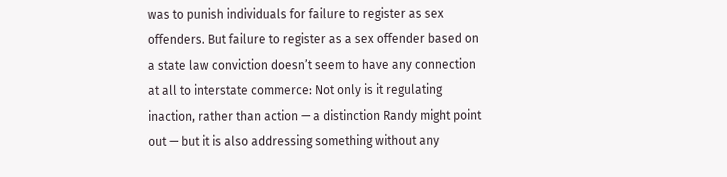was to punish individuals for failure to register as sex offenders. But failure to register as a sex offender based on a state law conviction doesn’t seem to have any connection at all to interstate commerce: Not only is it regulating inaction, rather than action — a distinction Randy might point out — but it is also addressing something without any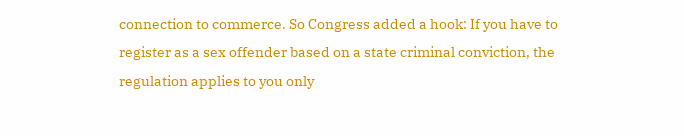connection to commerce. So Congress added a hook: If you have to register as a sex offender based on a state criminal conviction, the regulation applies to you only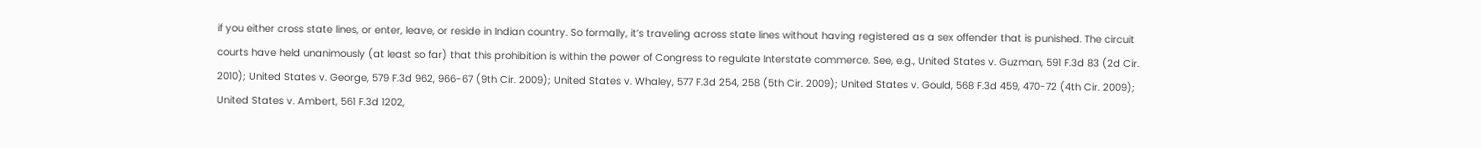if you either cross state lines, or enter, leave, or reside in Indian country. So formally, it’s traveling across state lines without having registered as a sex offender that is punished. The circuit courts have held unanimously (at least so far) that this prohibition is within the power of Congress to regulate Interstate commerce. See, e.g., United States v. Guzman, 591 F.3d 83 (2d Cir. 2010); United States v. George, 579 F.3d 962, 966-67 (9th Cir. 2009); United States v. Whaley, 577 F.3d 254, 258 (5th Cir. 2009); United States v. Gould, 568 F.3d 459, 470-72 (4th Cir. 2009); United States v. Ambert, 561 F.3d 1202,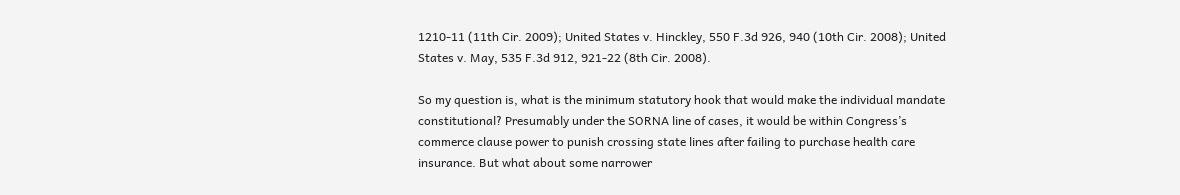1210-11 (11th Cir. 2009); United States v. Hinckley, 550 F.3d 926, 940 (10th Cir. 2008); United States v. May, 535 F.3d 912, 921-22 (8th Cir. 2008).

So my question is, what is the minimum statutory hook that would make the individual mandate constitutional? Presumably under the SORNA line of cases, it would be within Congress’s commerce clause power to punish crossing state lines after failing to purchase health care insurance. But what about some narrower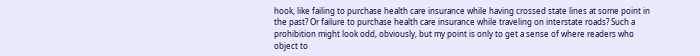hook, like failing to purchase health care insurance while having crossed state lines at some point in the past? Or failure to purchase health care insurance while traveling on interstate roads? Such a prohibition might look odd, obviously, but my point is only to get a sense of where readers who object to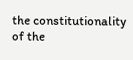the constitutionality of the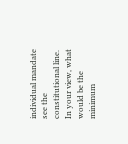individual mandate see the constitutional line. In your view, what would be the minimum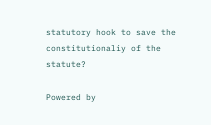statutory hook to save the constitutionaliy of the statute?

Powered by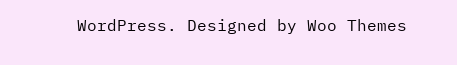WordPress. Designed by Woo Themes